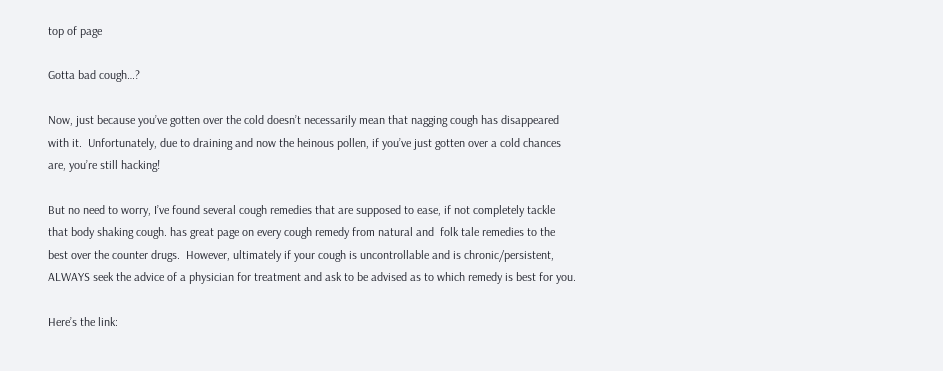top of page

Gotta bad cough…?

Now, just because you’ve gotten over the cold doesn’t necessarily mean that nagging cough has disappeared with it.  Unfortunately, due to draining and now the heinous pollen, if you’ve just gotten over a cold chances are, you’re still hacking!

But no need to worry, I’ve found several cough remedies that are supposed to ease, if not completely tackle that body shaking cough. has great page on every cough remedy from natural and  folk tale remedies to the best over the counter drugs.  However, ultimately if your cough is uncontrollable and is chronic/persistent, ALWAYS seek the advice of a physician for treatment and ask to be advised as to which remedy is best for you.

Here’s the link: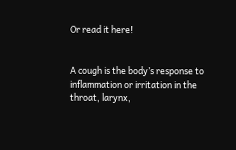Or read it here!


A cough is the body’s response to inflammation or irritation in the throat, larynx,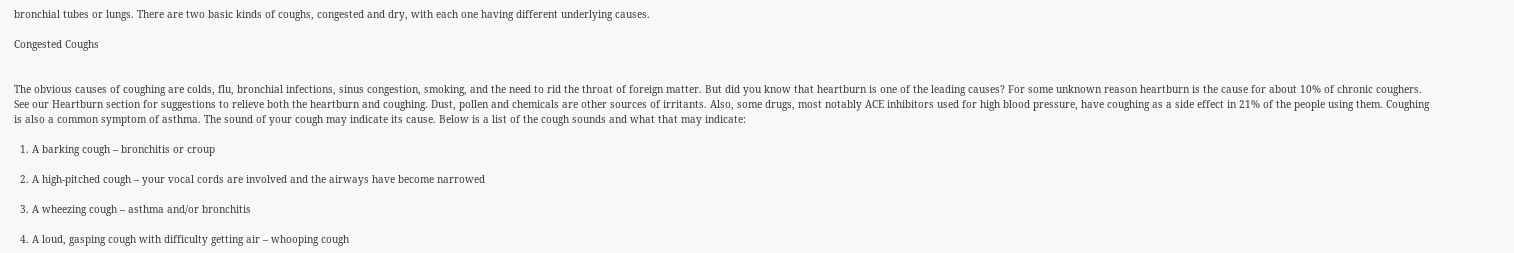bronchial tubes or lungs. There are two basic kinds of coughs, congested and dry, with each one having different underlying causes.

Congested Coughs


The obvious causes of coughing are colds, flu, bronchial infections, sinus congestion, smoking, and the need to rid the throat of foreign matter. But did you know that heartburn is one of the leading causes? For some unknown reason heartburn is the cause for about 10% of chronic coughers. See our Heartburn section for suggestions to relieve both the heartburn and coughing. Dust, pollen and chemicals are other sources of irritants. Also, some drugs, most notably ACE inhibitors used for high blood pressure, have coughing as a side effect in 21% of the people using them. Coughing is also a common symptom of asthma. The sound of your cough may indicate its cause. Below is a list of the cough sounds and what that may indicate:

  1. A barking cough – bronchitis or croup

  2. A high-pitched cough – your vocal cords are involved and the airways have become narrowed

  3. A wheezing cough – asthma and/or bronchitis

  4. A loud, gasping cough with difficulty getting air – whooping cough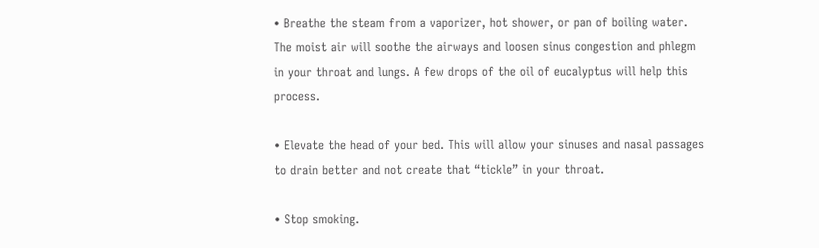• Breathe the steam from a vaporizer, hot shower, or pan of boiling water. The moist air will soothe the airways and loosen sinus congestion and phlegm in your throat and lungs. A few drops of the oil of eucalyptus will help this process.

• Elevate the head of your bed. This will allow your sinuses and nasal passages to drain better and not create that “tickle” in your throat.

• Stop smoking.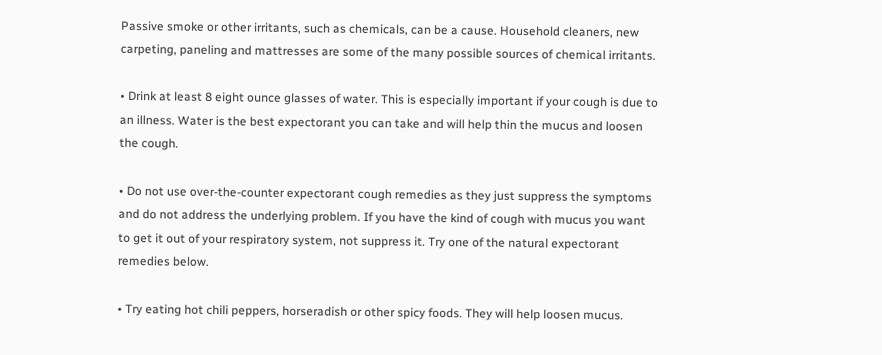Passive smoke or other irritants, such as chemicals, can be a cause. Household cleaners, new carpeting, paneling and mattresses are some of the many possible sources of chemical irritants.

• Drink at least 8 eight ounce glasses of water. This is especially important if your cough is due to an illness. Water is the best expectorant you can take and will help thin the mucus and loosen the cough.

• Do not use over-the-counter expectorant cough remedies as they just suppress the symptoms and do not address the underlying problem. If you have the kind of cough with mucus you want to get it out of your respiratory system, not suppress it. Try one of the natural expectorant remedies below.

• Try eating hot chili peppers, horseradish or other spicy foods. They will help loosen mucus.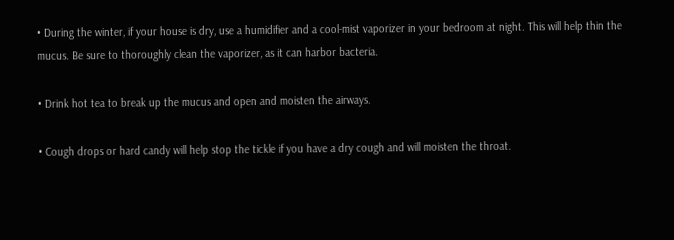• During the winter, if your house is dry, use a humidifier and a cool-mist vaporizer in your bedroom at night. This will help thin the mucus. Be sure to thoroughly clean the vaporizer, as it can harbor bacteria.

• Drink hot tea to break up the mucus and open and moisten the airways.

• Cough drops or hard candy will help stop the tickle if you have a dry cough and will moisten the throat.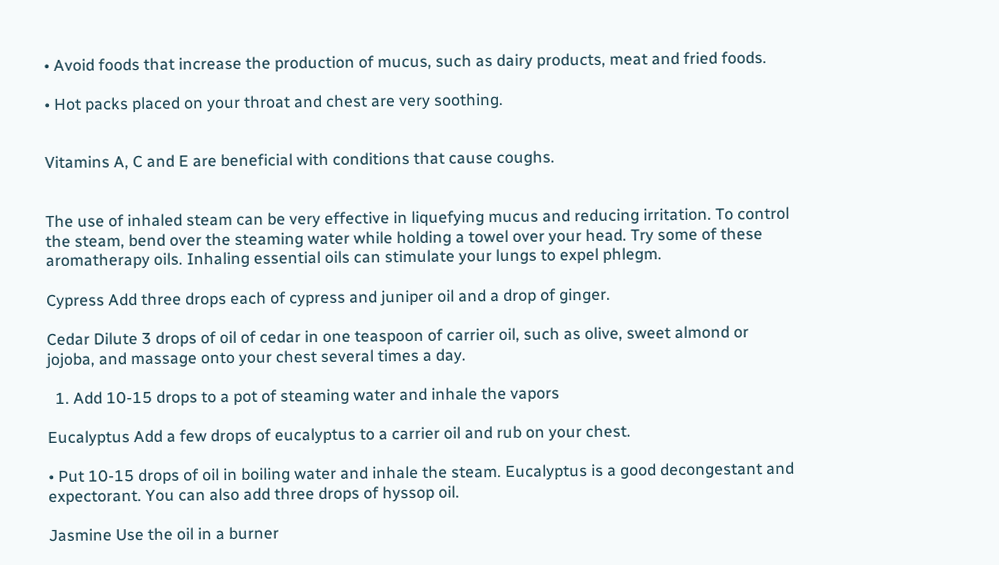• Avoid foods that increase the production of mucus, such as dairy products, meat and fried foods.

• Hot packs placed on your throat and chest are very soothing.


Vitamins A, C and E are beneficial with conditions that cause coughs.


The use of inhaled steam can be very effective in liquefying mucus and reducing irritation. To control the steam, bend over the steaming water while holding a towel over your head. Try some of these aromatherapy oils. Inhaling essential oils can stimulate your lungs to expel phlegm.

Cypress Add three drops each of cypress and juniper oil and a drop of ginger.

Cedar Dilute 3 drops of oil of cedar in one teaspoon of carrier oil, such as olive, sweet almond or jojoba, and massage onto your chest several times a day.

  1. Add 10-15 drops to a pot of steaming water and inhale the vapors

Eucalyptus Add a few drops of eucalyptus to a carrier oil and rub on your chest.

• Put 10-15 drops of oil in boiling water and inhale the steam. Eucalyptus is a good decongestant and expectorant. You can also add three drops of hyssop oil.

Jasmine Use the oil in a burner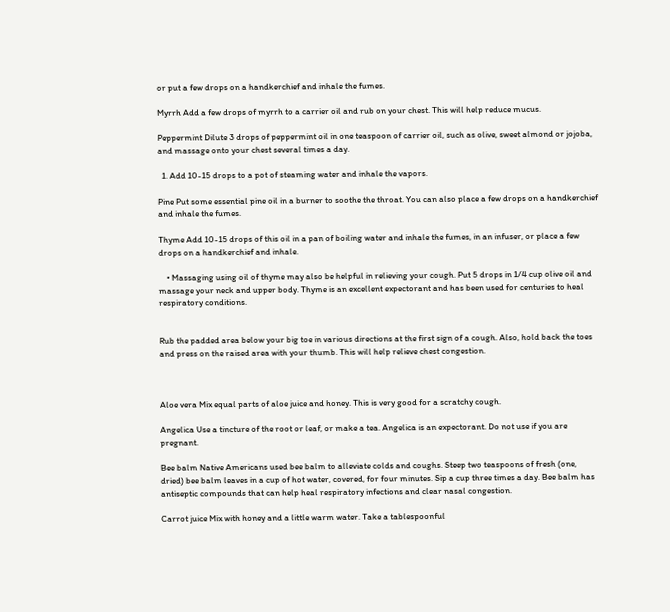or put a few drops on a handkerchief and inhale the fumes.

Myrrh Add a few drops of myrrh to a carrier oil and rub on your chest. This will help reduce mucus.

Peppermint Dilute 3 drops of peppermint oil in one teaspoon of carrier oil, such as olive, sweet almond or jojoba, and massage onto your chest several times a day.

  1. Add 10-15 drops to a pot of steaming water and inhale the vapors.

Pine Put some essential pine oil in a burner to soothe the throat. You can also place a few drops on a handkerchief and inhale the fumes.

Thyme Add 10-15 drops of this oil in a pan of boiling water and inhale the fumes, in an infuser, or place a few drops on a handkerchief and inhale.

    • Massaging using oil of thyme may also be helpful in relieving your cough. Put 5 drops in 1/4 cup olive oil and massage your neck and upper body. Thyme is an excellent expectorant and has been used for centuries to heal respiratory conditions.


Rub the padded area below your big toe in various directions at the first sign of a cough. Also, hold back the toes and press on the raised area with your thumb. This will help relieve chest congestion.



Aloe vera Mix equal parts of aloe juice and honey. This is very good for a scratchy cough.

Angelica Use a tincture of the root or leaf, or make a tea. Angelica is an expectorant. Do not use if you are pregnant.

Bee balm Native Americans used bee balm to alleviate colds and coughs. Steep two teaspoons of fresh (one, dried) bee balm leaves in a cup of hot water, covered, for four minutes. Sip a cup three times a day. Bee balm has antiseptic compounds that can help heal respiratory infections and clear nasal congestion.

Carrot juice Mix with honey and a little warm water. Take a tablespoonful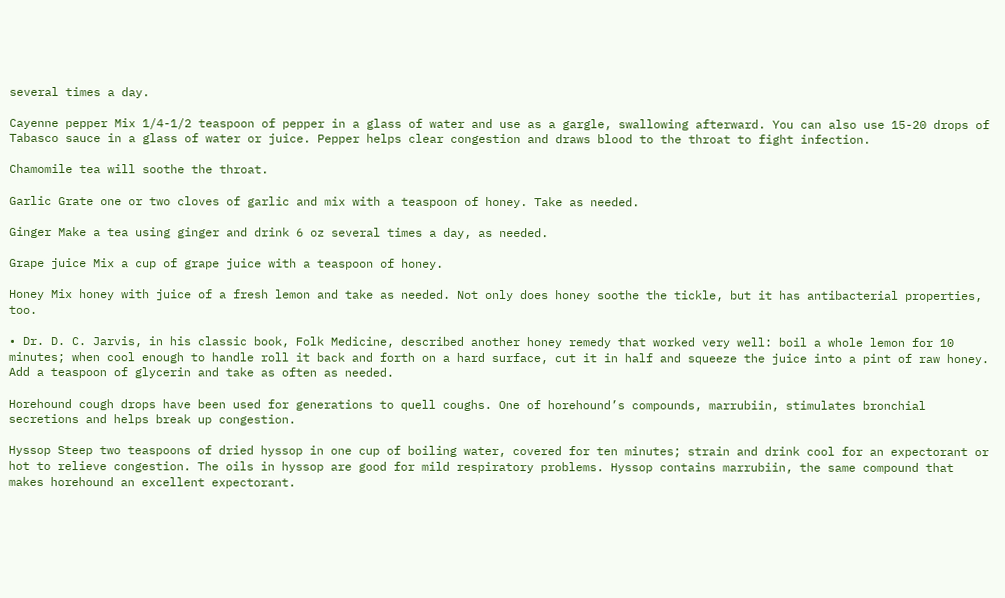several times a day.

Cayenne pepper Mix 1/4-1/2 teaspoon of pepper in a glass of water and use as a gargle, swallowing afterward. You can also use 15-20 drops of Tabasco sauce in a glass of water or juice. Pepper helps clear congestion and draws blood to the throat to fight infection.

Chamomile tea will soothe the throat.

Garlic Grate one or two cloves of garlic and mix with a teaspoon of honey. Take as needed.

Ginger Make a tea using ginger and drink 6 oz several times a day, as needed.

Grape juice Mix a cup of grape juice with a teaspoon of honey.

Honey Mix honey with juice of a fresh lemon and take as needed. Not only does honey soothe the tickle, but it has antibacterial properties, too.

• Dr. D. C. Jarvis, in his classic book, Folk Medicine, described another honey remedy that worked very well: boil a whole lemon for 10 minutes; when cool enough to handle roll it back and forth on a hard surface, cut it in half and squeeze the juice into a pint of raw honey. Add a teaspoon of glycerin and take as often as needed.

Horehound cough drops have been used for generations to quell coughs. One of horehound’s compounds, marrubiin, stimulates bronchial secretions and helps break up congestion.

Hyssop Steep two teaspoons of dried hyssop in one cup of boiling water, covered for ten minutes; strain and drink cool for an expectorant or hot to relieve congestion. The oils in hyssop are good for mild respiratory problems. Hyssop contains marrubiin, the same compound that makes horehound an excellent expectorant.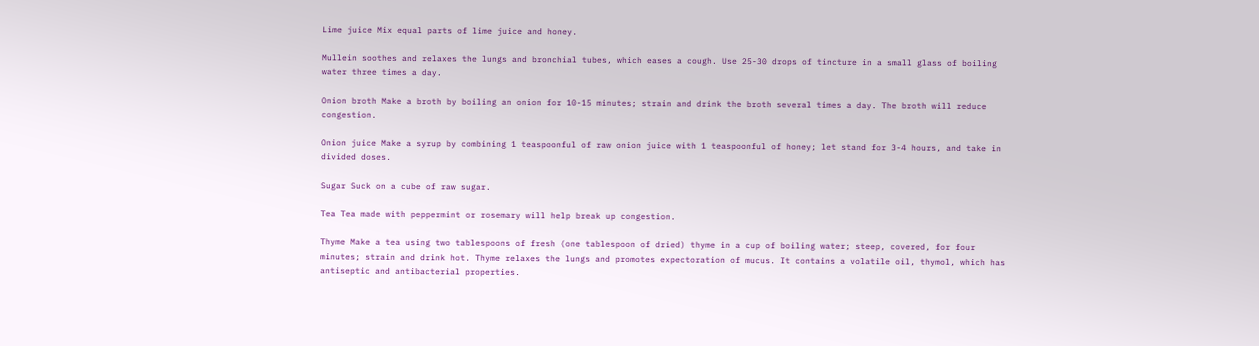Lime juice Mix equal parts of lime juice and honey.

Mullein soothes and relaxes the lungs and bronchial tubes, which eases a cough. Use 25-30 drops of tincture in a small glass of boiling water three times a day.

Onion broth Make a broth by boiling an onion for 10-15 minutes; strain and drink the broth several times a day. The broth will reduce congestion.

Onion juice Make a syrup by combining 1 teaspoonful of raw onion juice with 1 teaspoonful of honey; let stand for 3-4 hours, and take in divided doses.

Sugar Suck on a cube of raw sugar.

Tea Tea made with peppermint or rosemary will help break up congestion.

Thyme Make a tea using two tablespoons of fresh (one tablespoon of dried) thyme in a cup of boiling water; steep, covered, for four minutes; strain and drink hot. Thyme relaxes the lungs and promotes expectoration of mucus. It contains a volatile oil, thymol, which has antiseptic and antibacterial properties.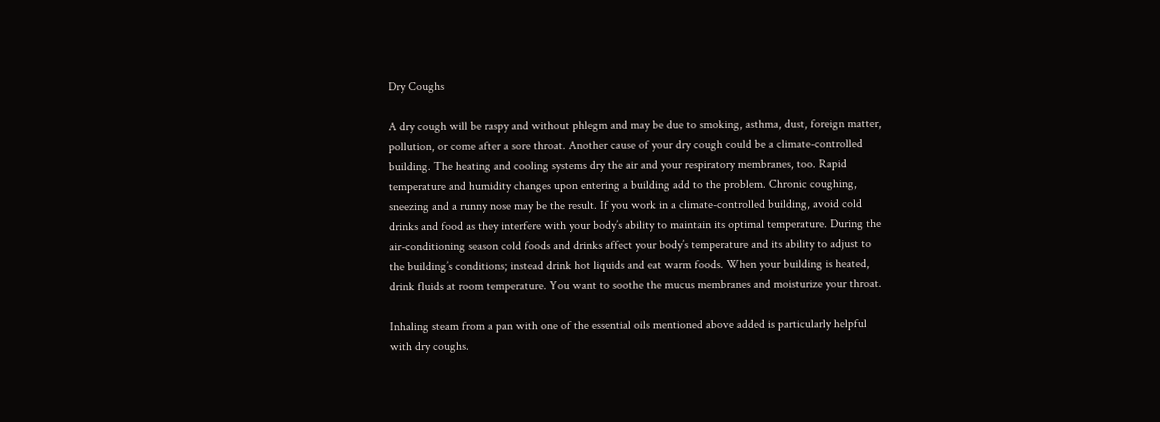Dry Coughs

A dry cough will be raspy and without phlegm and may be due to smoking, asthma, dust, foreign matter, pollution, or come after a sore throat. Another cause of your dry cough could be a climate-controlled building. The heating and cooling systems dry the air and your respiratory membranes, too. Rapid temperature and humidity changes upon entering a building add to the problem. Chronic coughing, sneezing and a runny nose may be the result. If you work in a climate-controlled building, avoid cold drinks and food as they interfere with your body’s ability to maintain its optimal temperature. During the air-conditioning season cold foods and drinks affect your body’s temperature and its ability to adjust to the building’s conditions; instead drink hot liquids and eat warm foods. When your building is heated, drink fluids at room temperature. You want to soothe the mucus membranes and moisturize your throat.

Inhaling steam from a pan with one of the essential oils mentioned above added is particularly helpful with dry coughs.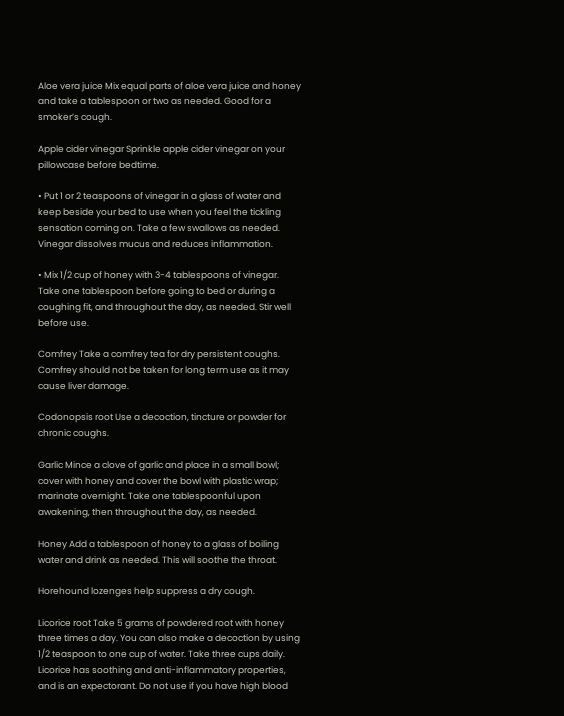Aloe vera juice Mix equal parts of aloe vera juice and honey and take a tablespoon or two as needed. Good for a smoker’s cough.

Apple cider vinegar Sprinkle apple cider vinegar on your pillowcase before bedtime.

• Put 1 or 2 teaspoons of vinegar in a glass of water and keep beside your bed to use when you feel the tickling sensation coming on. Take a few swallows as needed. Vinegar dissolves mucus and reduces inflammation.

• Mix 1/2 cup of honey with 3-4 tablespoons of vinegar. Take one tablespoon before going to bed or during a coughing fit, and throughout the day, as needed. Stir well before use.

Comfrey Take a comfrey tea for dry persistent coughs. Comfrey should not be taken for long term use as it may cause liver damage.

Codonopsis root Use a decoction, tincture or powder for chronic coughs.

Garlic Mince a clove of garlic and place in a small bowl; cover with honey and cover the bowl with plastic wrap; marinate overnight. Take one tablespoonful upon awakening, then throughout the day, as needed.

Honey Add a tablespoon of honey to a glass of boiling water and drink as needed. This will soothe the throat.

Horehound lozenges help suppress a dry cough.

Licorice root Take 5 grams of powdered root with honey three times a day. You can also make a decoction by using 1/2 teaspoon to one cup of water. Take three cups daily. Licorice has soothing and anti-inflammatory properties, and is an expectorant. Do not use if you have high blood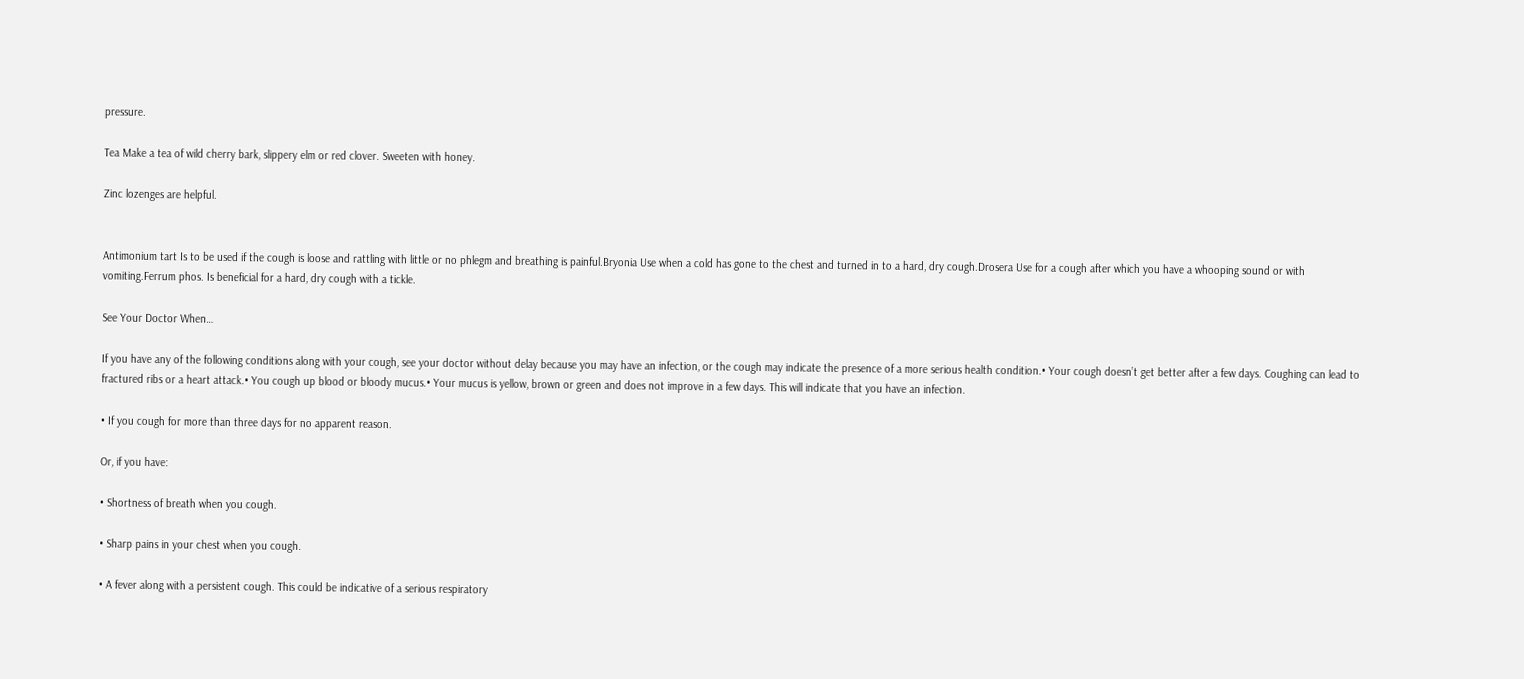pressure.

Tea Make a tea of wild cherry bark, slippery elm or red clover. Sweeten with honey.

Zinc lozenges are helpful.


Antimonium tart Is to be used if the cough is loose and rattling with little or no phlegm and breathing is painful.Bryonia Use when a cold has gone to the chest and turned in to a hard, dry cough.Drosera Use for a cough after which you have a whooping sound or with vomiting.Ferrum phos. Is beneficial for a hard, dry cough with a tickle.

See Your Doctor When…

If you have any of the following conditions along with your cough, see your doctor without delay because you may have an infection, or the cough may indicate the presence of a more serious health condition.• Your cough doesn’t get better after a few days. Coughing can lead to fractured ribs or a heart attack.• You cough up blood or bloody mucus.• Your mucus is yellow, brown or green and does not improve in a few days. This will indicate that you have an infection.

• If you cough for more than three days for no apparent reason.

Or, if you have:

• Shortness of breath when you cough.

• Sharp pains in your chest when you cough.

• A fever along with a persistent cough. This could be indicative of a serious respiratory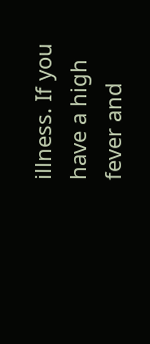illness. If you have a high fever and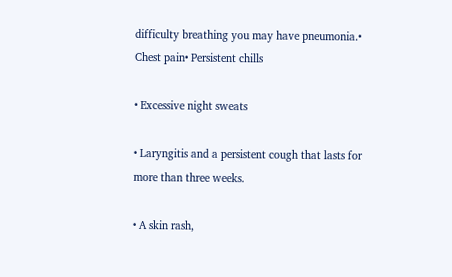difficulty breathing you may have pneumonia.• Chest pain• Persistent chills

• Excessive night sweats

• Laryngitis and a persistent cough that lasts for more than three weeks.

• A skin rash,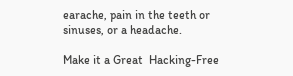earache, pain in the teeth or sinuses, or a headache.

Make it a Great  Hacking-Free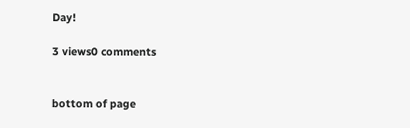Day!

3 views0 comments


bottom of page